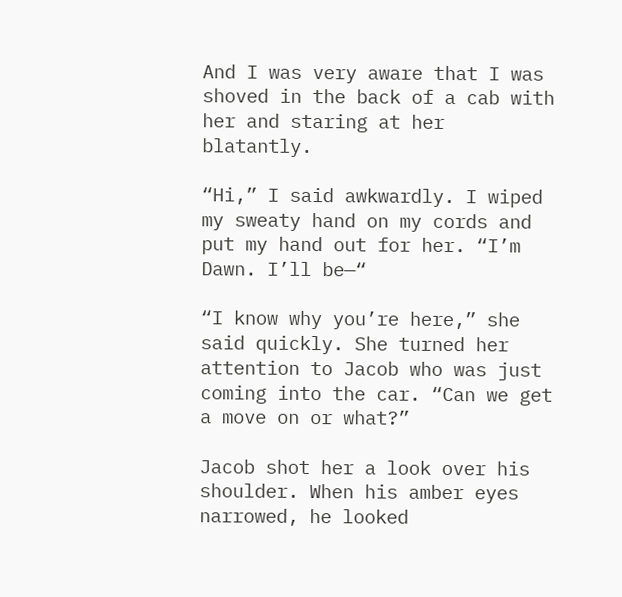And I was very aware that I was shoved in the back of a cab with her and staring at her blatantly.

“Hi,” I said awkwardly. I wiped my sweaty hand on my cords and put my hand out for her. “I’m Dawn. I’ll be—“

“I know why you’re here,” she said quickly. She turned her attention to Jacob who was just coming into the car. “Can we get a move on or what?”

Jacob shot her a look over his shoulder. When his amber eyes narrowed, he looked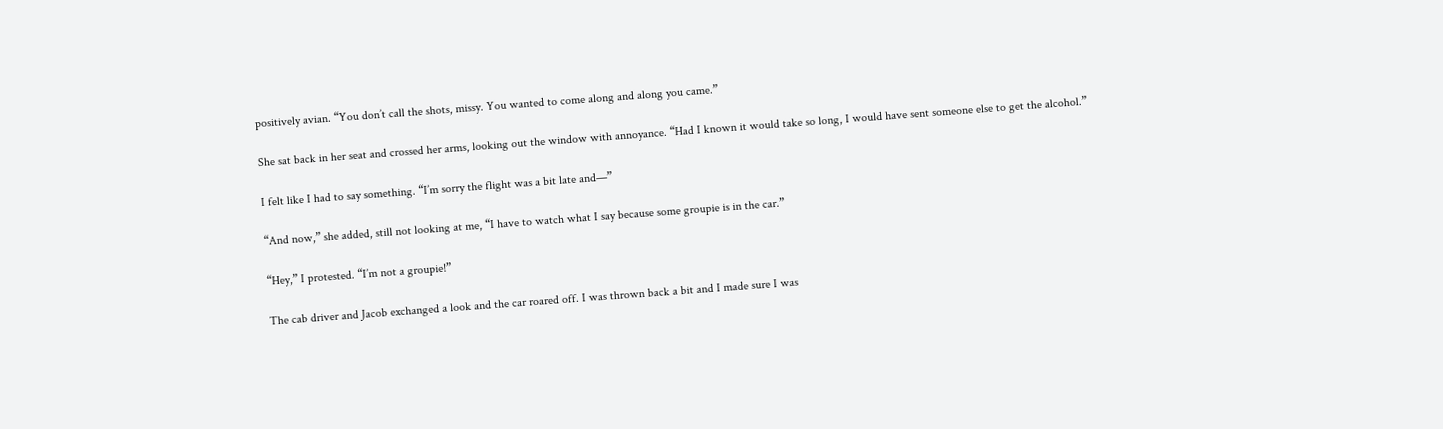positively avian. “You don’t call the shots, missy. You wanted to come along and along you came.”

She sat back in her seat and crossed her arms, looking out the window with annoyance. “Had I known it would take so long, I would have sent someone else to get the alcohol.”

I felt like I had to say something. “I’m sorry the flight was a bit late and—”

“And now,” she added, still not looking at me, “I have to watch what I say because some groupie is in the car.”

“Hey,” I protested. “I’m not a groupie!”

The cab driver and Jacob exchanged a look and the car roared off. I was thrown back a bit and I made sure I was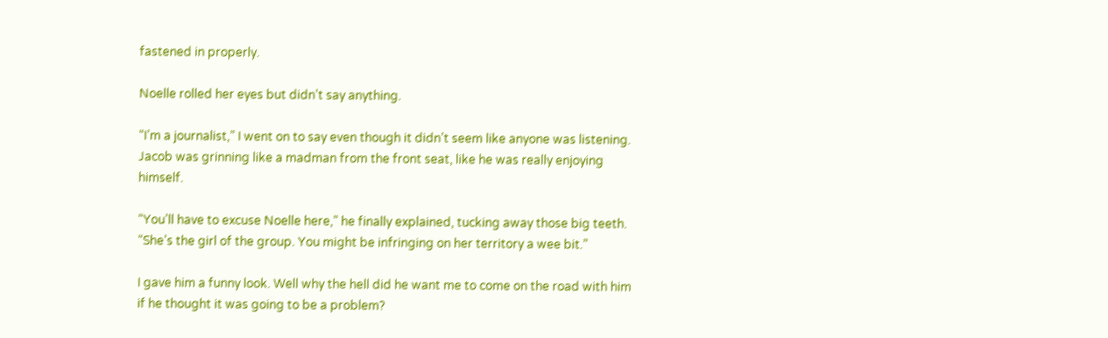fastened in properly.

Noelle rolled her eyes but didn’t say anything.

“I’m a journalist,” I went on to say even though it didn’t seem like anyone was listening. Jacob was grinning like a madman from the front seat, like he was really enjoying himself.

“You’ll have to excuse Noelle here,” he finally explained, tucking away those big teeth. “She’s the girl of the group. You might be infringing on her territory a wee bit.”

I gave him a funny look. Well why the hell did he want me to come on the road with him if he thought it was going to be a problem?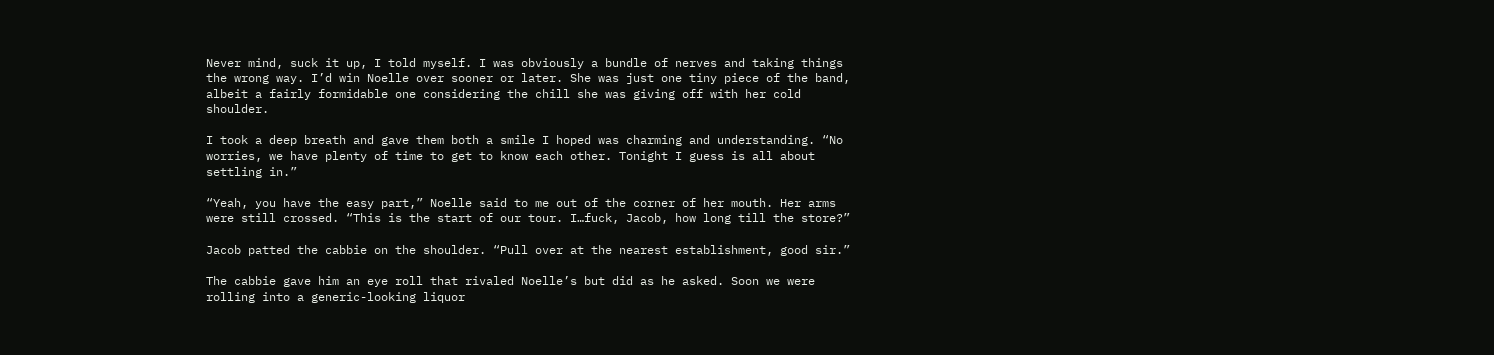Never mind, suck it up, I told myself. I was obviously a bundle of nerves and taking things the wrong way. I’d win Noelle over sooner or later. She was just one tiny piece of the band, albeit a fairly formidable one considering the chill she was giving off with her cold shoulder.

I took a deep breath and gave them both a smile I hoped was charming and understanding. “No worries, we have plenty of time to get to know each other. Tonight I guess is all about settling in.”

“Yeah, you have the easy part,” Noelle said to me out of the corner of her mouth. Her arms were still crossed. “This is the start of our tour. I…fuck, Jacob, how long till the store?”

Jacob patted the cabbie on the shoulder. “Pull over at the nearest establishment, good sir.”

The cabbie gave him an eye roll that rivaled Noelle’s but did as he asked. Soon we were rolling into a generic-looking liquor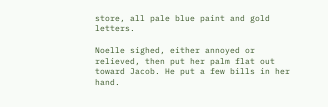store, all pale blue paint and gold letters.

Noelle sighed, either annoyed or relieved, then put her palm flat out toward Jacob. He put a few bills in her hand.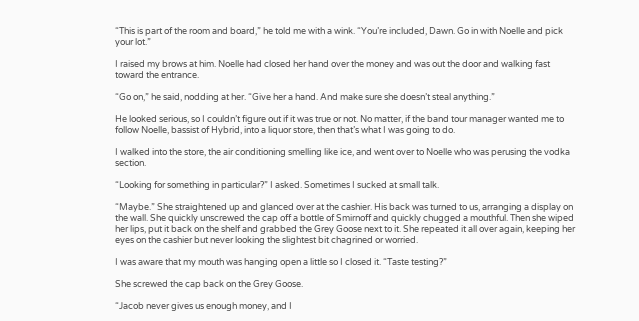“This is part of the room and board,” he told me with a wink. “You’re included, Dawn. Go in with Noelle and pick your lot.”

I raised my brows at him. Noelle had closed her hand over the money and was out the door and walking fast toward the entrance.

“Go on,” he said, nodding at her. “Give her a hand. And make sure she doesn’t steal anything.”

He looked serious, so I couldn’t figure out if it was true or not. No matter, if the band tour manager wanted me to follow Noelle, bassist of Hybrid, into a liquor store, then that’s what I was going to do.

I walked into the store, the air conditioning smelling like ice, and went over to Noelle who was perusing the vodka section.

“Looking for something in particular?” I asked. Sometimes I sucked at small talk.

“Maybe.” She straightened up and glanced over at the cashier. His back was turned to us, arranging a display on the wall. She quickly unscrewed the cap off a bottle of Smirnoff and quickly chugged a mouthful. Then she wiped her lips, put it back on the shelf and grabbed the Grey Goose next to it. She repeated it all over again, keeping her eyes on the cashier but never looking the slightest bit chagrined or worried.

I was aware that my mouth was hanging open a little so I closed it. “Taste testing?”

She screwed the cap back on the Grey Goose.

“Jacob never gives us enough money, and I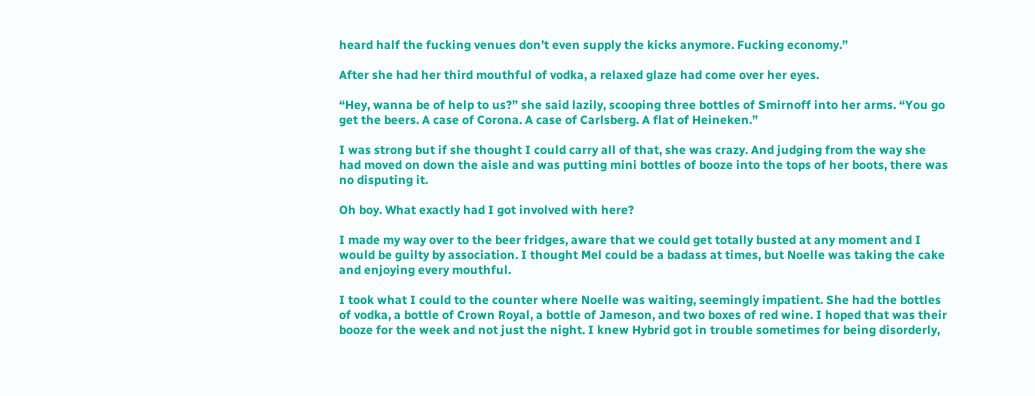heard half the fucking venues don’t even supply the kicks anymore. Fucking economy.”

After she had her third mouthful of vodka, a relaxed glaze had come over her eyes.

“Hey, wanna be of help to us?” she said lazily, scooping three bottles of Smirnoff into her arms. “You go get the beers. A case of Corona. A case of Carlsberg. A flat of Heineken.”

I was strong but if she thought I could carry all of that, she was crazy. And judging from the way she had moved on down the aisle and was putting mini bottles of booze into the tops of her boots, there was no disputing it.

Oh boy. What exactly had I got involved with here?

I made my way over to the beer fridges, aware that we could get totally busted at any moment and I would be guilty by association. I thought Mel could be a badass at times, but Noelle was taking the cake and enjoying every mouthful.

I took what I could to the counter where Noelle was waiting, seemingly impatient. She had the bottles of vodka, a bottle of Crown Royal, a bottle of Jameson, and two boxes of red wine. I hoped that was their booze for the week and not just the night. I knew Hybrid got in trouble sometimes for being disorderly,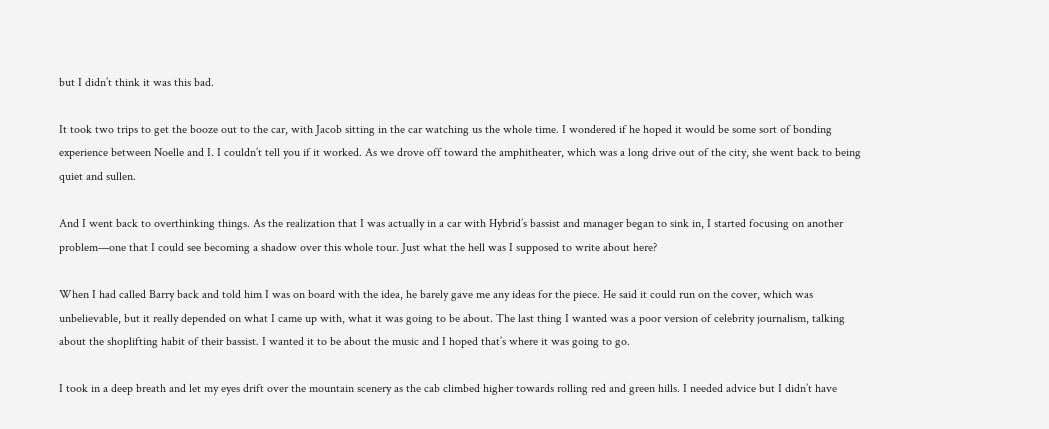but I didn’t think it was this bad.

It took two trips to get the booze out to the car, with Jacob sitting in the car watching us the whole time. I wondered if he hoped it would be some sort of bonding experience between Noelle and I. I couldn’t tell you if it worked. As we drove off toward the amphitheater, which was a long drive out of the city, she went back to being quiet and sullen.

And I went back to overthinking things. As the realization that I was actually in a car with Hybrid’s bassist and manager began to sink in, I started focusing on another problem—one that I could see becoming a shadow over this whole tour. Just what the hell was I supposed to write about here?

When I had called Barry back and told him I was on board with the idea, he barely gave me any ideas for the piece. He said it could run on the cover, which was unbelievable, but it really depended on what I came up with, what it was going to be about. The last thing I wanted was a poor version of celebrity journalism, talking about the shoplifting habit of their bassist. I wanted it to be about the music and I hoped that’s where it was going to go.

I took in a deep breath and let my eyes drift over the mountain scenery as the cab climbed higher towards rolling red and green hills. I needed advice but I didn’t have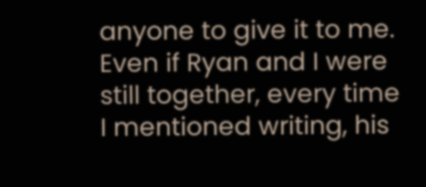anyone to give it to me. Even if Ryan and I were still together, every time I mentioned writing, his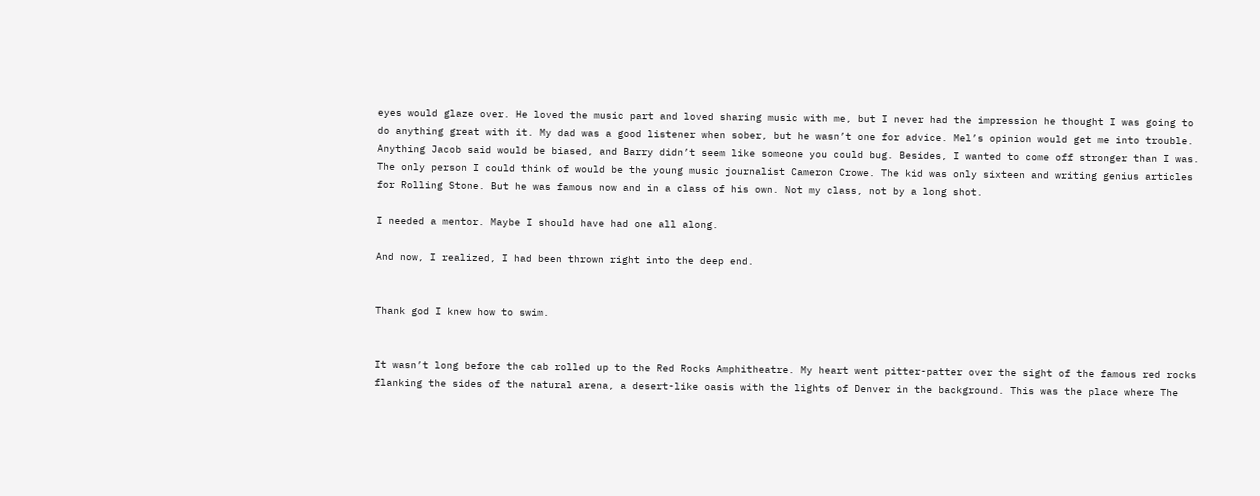eyes would glaze over. He loved the music part and loved sharing music with me, but I never had the impression he thought I was going to do anything great with it. My dad was a good listener when sober, but he wasn’t one for advice. Mel’s opinion would get me into trouble. Anything Jacob said would be biased, and Barry didn’t seem like someone you could bug. Besides, I wanted to come off stronger than I was. The only person I could think of would be the young music journalist Cameron Crowe. The kid was only sixteen and writing genius articles for Rolling Stone. But he was famous now and in a class of his own. Not my class, not by a long shot.

I needed a mentor. Maybe I should have had one all along.

And now, I realized, I had been thrown right into the deep end.


Thank god I knew how to swim.


It wasn’t long before the cab rolled up to the Red Rocks Amphitheatre. My heart went pitter-patter over the sight of the famous red rocks flanking the sides of the natural arena, a desert-like oasis with the lights of Denver in the background. This was the place where The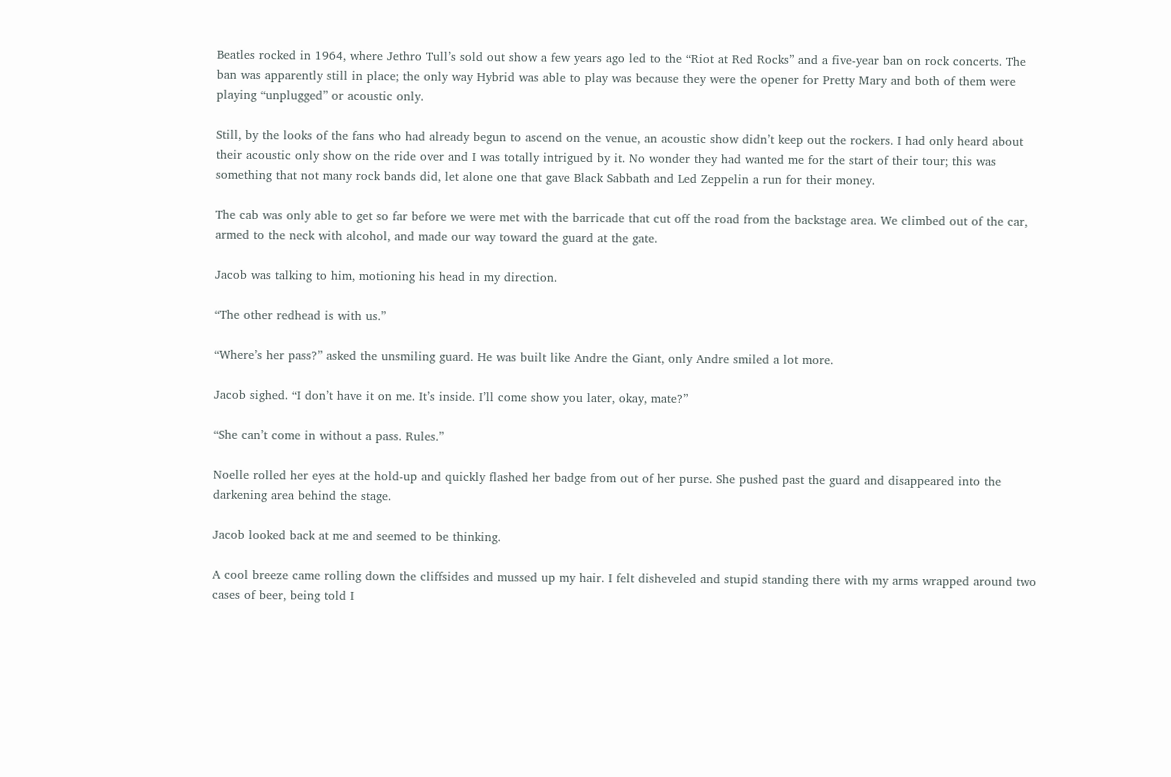Beatles rocked in 1964, where Jethro Tull’s sold out show a few years ago led to the “Riot at Red Rocks” and a five-year ban on rock concerts. The ban was apparently still in place; the only way Hybrid was able to play was because they were the opener for Pretty Mary and both of them were playing “unplugged” or acoustic only.

Still, by the looks of the fans who had already begun to ascend on the venue, an acoustic show didn’t keep out the rockers. I had only heard about their acoustic only show on the ride over and I was totally intrigued by it. No wonder they had wanted me for the start of their tour; this was something that not many rock bands did, let alone one that gave Black Sabbath and Led Zeppelin a run for their money.

The cab was only able to get so far before we were met with the barricade that cut off the road from the backstage area. We climbed out of the car, armed to the neck with alcohol, and made our way toward the guard at the gate.

Jacob was talking to him, motioning his head in my direction.

“The other redhead is with us.”

“Where’s her pass?” asked the unsmiling guard. He was built like Andre the Giant, only Andre smiled a lot more.

Jacob sighed. “I don’t have it on me. It’s inside. I’ll come show you later, okay, mate?”

“She can’t come in without a pass. Rules.”

Noelle rolled her eyes at the hold-up and quickly flashed her badge from out of her purse. She pushed past the guard and disappeared into the darkening area behind the stage.

Jacob looked back at me and seemed to be thinking.

A cool breeze came rolling down the cliffsides and mussed up my hair. I felt disheveled and stupid standing there with my arms wrapped around two cases of beer, being told I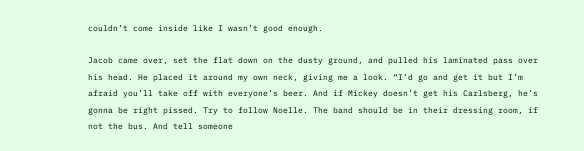couldn’t come inside like I wasn’t good enough.

Jacob came over, set the flat down on the dusty ground, and pulled his laminated pass over his head. He placed it around my own neck, giving me a look. “I’d go and get it but I’m afraid you’ll take off with everyone’s beer. And if Mickey doesn’t get his Carlsberg, he’s gonna be right pissed. Try to follow Noelle. The band should be in their dressing room, if not the bus. And tell someone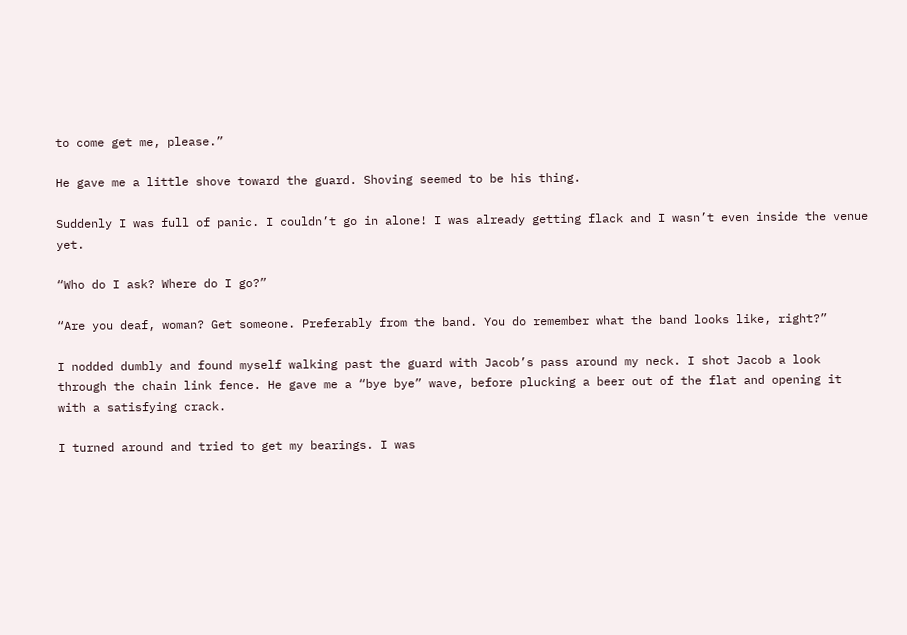to come get me, please.”

He gave me a little shove toward the guard. Shoving seemed to be his thing.

Suddenly I was full of panic. I couldn’t go in alone! I was already getting flack and I wasn’t even inside the venue yet.

“Who do I ask? Where do I go?”

“Are you deaf, woman? Get someone. Preferably from the band. You do remember what the band looks like, right?”

I nodded dumbly and found myself walking past the guard with Jacob’s pass around my neck. I shot Jacob a look through the chain link fence. He gave me a “bye bye” wave, before plucking a beer out of the flat and opening it with a satisfying crack.

I turned around and tried to get my bearings. I was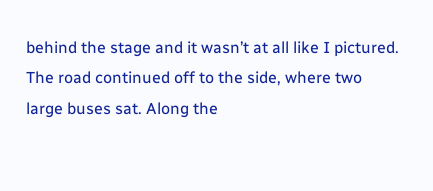behind the stage and it wasn’t at all like I pictured. The road continued off to the side, where two large buses sat. Along the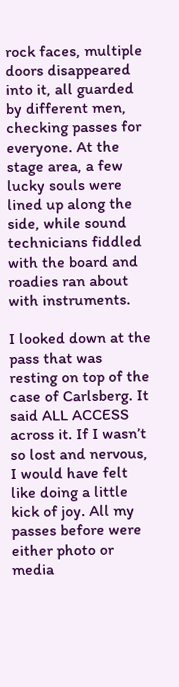rock faces, multiple doors disappeared into it, all guarded by different men, checking passes for everyone. At the stage area, a few lucky souls were lined up along the side, while sound technicians fiddled with the board and roadies ran about with instruments.

I looked down at the pass that was resting on top of the case of Carlsberg. It said ALL ACCESS across it. If I wasn’t so lost and nervous, I would have felt like doing a little kick of joy. All my passes before were either photo or media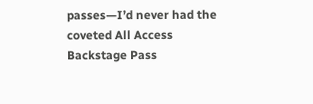passes—I’d never had the coveted All Access Backstage Pass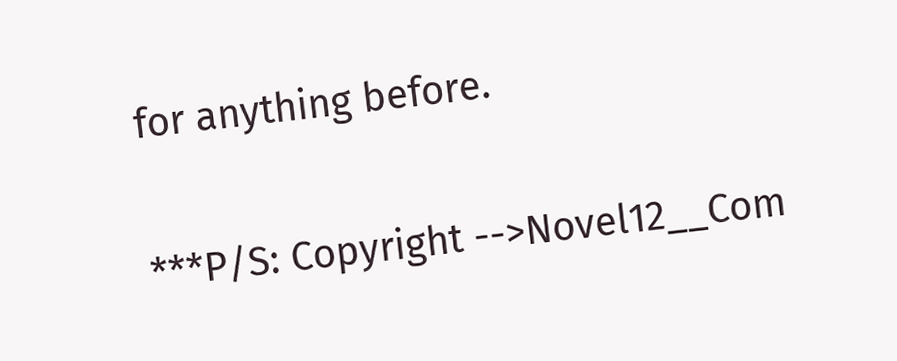for anything before.


***P/S: Copyright -->Novel12__Com